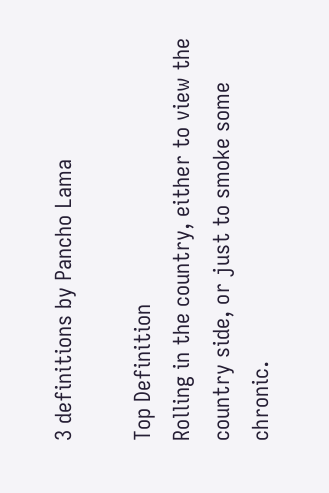3 definitions by Pancho Lama

Top Definition
Rolling in the country, either to view the country side, or just to smoke some chronic.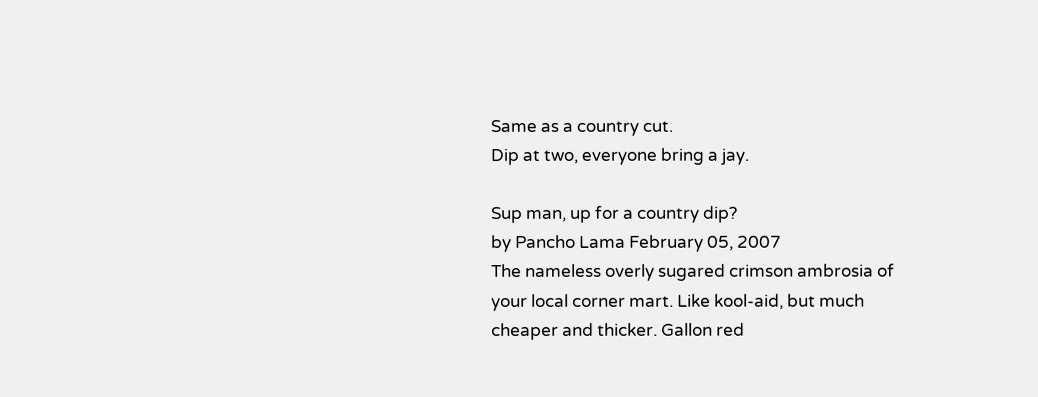Same as a country cut.
Dip at two, everyone bring a jay.

Sup man, up for a country dip?
by Pancho Lama February 05, 2007
The nameless overly sugared crimson ambrosia of your local corner mart. Like kool-aid, but much cheaper and thicker. Gallon red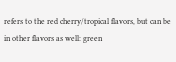refers to the red cherry/tropical flavors, but can be in other flavors as well: green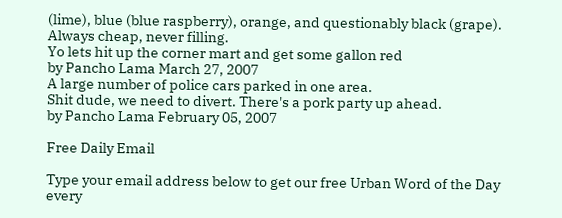(lime), blue (blue raspberry), orange, and questionably black (grape). Always cheap, never filling.
Yo lets hit up the corner mart and get some gallon red
by Pancho Lama March 27, 2007
A large number of police cars parked in one area.
Shit dude, we need to divert. There's a pork party up ahead.
by Pancho Lama February 05, 2007

Free Daily Email

Type your email address below to get our free Urban Word of the Day every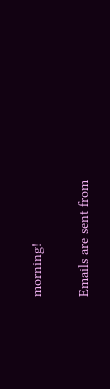morning!

Emails are sent from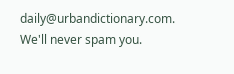daily@urbandictionary.com. We'll never spam you.